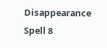Disappearance Spell 8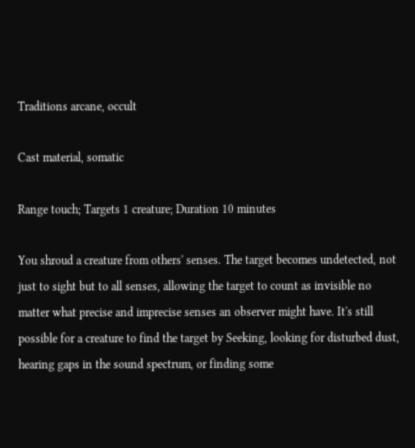Traditions arcane, occult

Cast material, somatic

Range touch; Targets 1 creature; Duration 10 minutes

You shroud a creature from others' senses. The target becomes undetected, not just to sight but to all senses, allowing the target to count as invisible no matter what precise and imprecise senses an observer might have. It's still possible for a creature to find the target by Seeking, looking for disturbed dust, hearing gaps in the sound spectrum, or finding some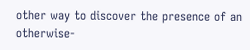other way to discover the presence of an otherwise-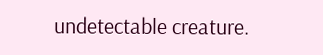undetectable creature.